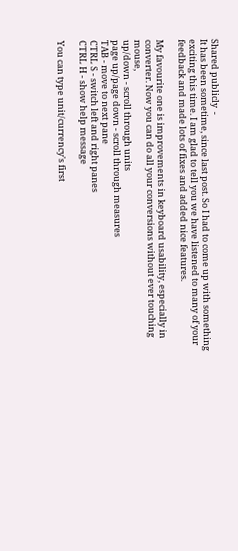Shared publicly  -
It has been sometime, since last post. So I had to come up with something exciting this time. I am glad to tell you we have listened to many of your feedback and made lots of fixes and added nice features.

My favourite one is improvements in keyboard usability, especially in converter. Now you can do all your conversions without ever touching mouse,
up/down - scroll through units
page up/page down - scroll through measures
TAB - move to next pane
CTRL S - switch left and right panes
CTRL H - show help message

You can type unit/currency's first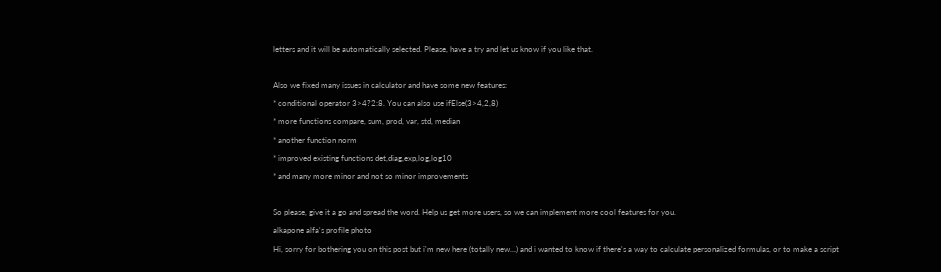letters and it will be automatically selected. Please, have a try and let us know if you like that.

Also we fixed many issues in calculator and have some new features:
* conditional operator 3>4?2:8. You can also use ifElse(3>4,2,8)
* more functions compare, sum, prod, var, std, median
* another function norm
* improved existing functions det,diag,exp,log,log10
* and many more minor and not so minor improvements

So please, give it a go and spread the word. Help us get more users, so we can implement more cool features for you.
alkapone alfa's profile photo
Hi, sorry for bothering you on this post but i'm new here (totally new...) and i wanted to know if there's a way to calculate personalized formulas, or to make a script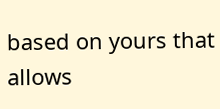based on yours that allows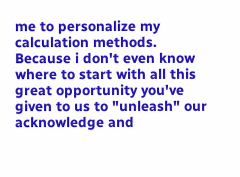me to personalize my calculation methods.
Because i don't even know where to start with all this great opportunity you've given to us to "unleash" our acknowledge and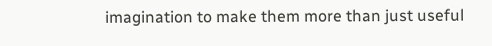imagination to make them more than just useful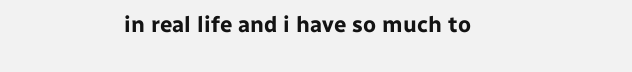in real life and i have so much to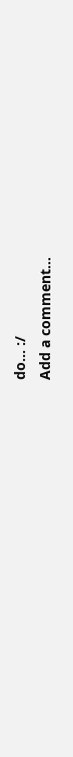do... :/
Add a comment...